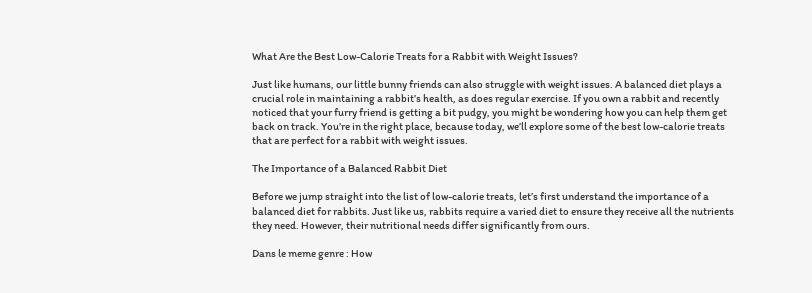What Are the Best Low-Calorie Treats for a Rabbit with Weight Issues?

Just like humans, our little bunny friends can also struggle with weight issues. A balanced diet plays a crucial role in maintaining a rabbit’s health, as does regular exercise. If you own a rabbit and recently noticed that your furry friend is getting a bit pudgy, you might be wondering how you can help them get back on track. You’re in the right place, because today, we’ll explore some of the best low-calorie treats that are perfect for a rabbit with weight issues.

The Importance of a Balanced Rabbit Diet

Before we jump straight into the list of low-calorie treats, let’s first understand the importance of a balanced diet for rabbits. Just like us, rabbits require a varied diet to ensure they receive all the nutrients they need. However, their nutritional needs differ significantly from ours.

Dans le meme genre : How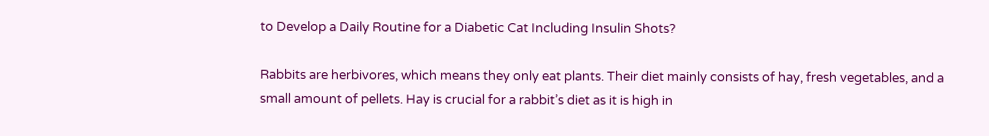to Develop a Daily Routine for a Diabetic Cat Including Insulin Shots?

Rabbits are herbivores, which means they only eat plants. Their diet mainly consists of hay, fresh vegetables, and a small amount of pellets. Hay is crucial for a rabbit’s diet as it is high in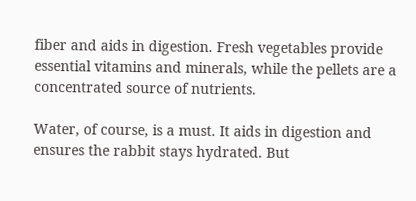fiber and aids in digestion. Fresh vegetables provide essential vitamins and minerals, while the pellets are a concentrated source of nutrients.

Water, of course, is a must. It aids in digestion and ensures the rabbit stays hydrated. But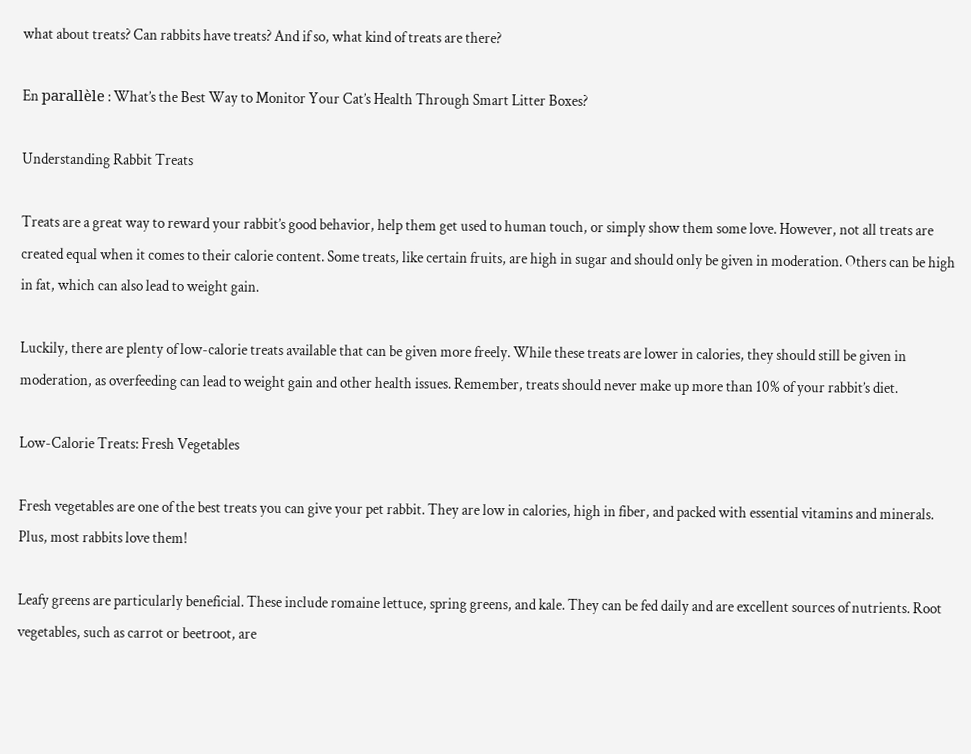what about treats? Can rabbits have treats? And if so, what kind of treats are there?

En parallèle : What’s the Best Way to Monitor Your Cat’s Health Through Smart Litter Boxes?

Understanding Rabbit Treats

Treats are a great way to reward your rabbit’s good behavior, help them get used to human touch, or simply show them some love. However, not all treats are created equal when it comes to their calorie content. Some treats, like certain fruits, are high in sugar and should only be given in moderation. Others can be high in fat, which can also lead to weight gain.

Luckily, there are plenty of low-calorie treats available that can be given more freely. While these treats are lower in calories, they should still be given in moderation, as overfeeding can lead to weight gain and other health issues. Remember, treats should never make up more than 10% of your rabbit’s diet.

Low-Calorie Treats: Fresh Vegetables

Fresh vegetables are one of the best treats you can give your pet rabbit. They are low in calories, high in fiber, and packed with essential vitamins and minerals. Plus, most rabbits love them!

Leafy greens are particularly beneficial. These include romaine lettuce, spring greens, and kale. They can be fed daily and are excellent sources of nutrients. Root vegetables, such as carrot or beetroot, are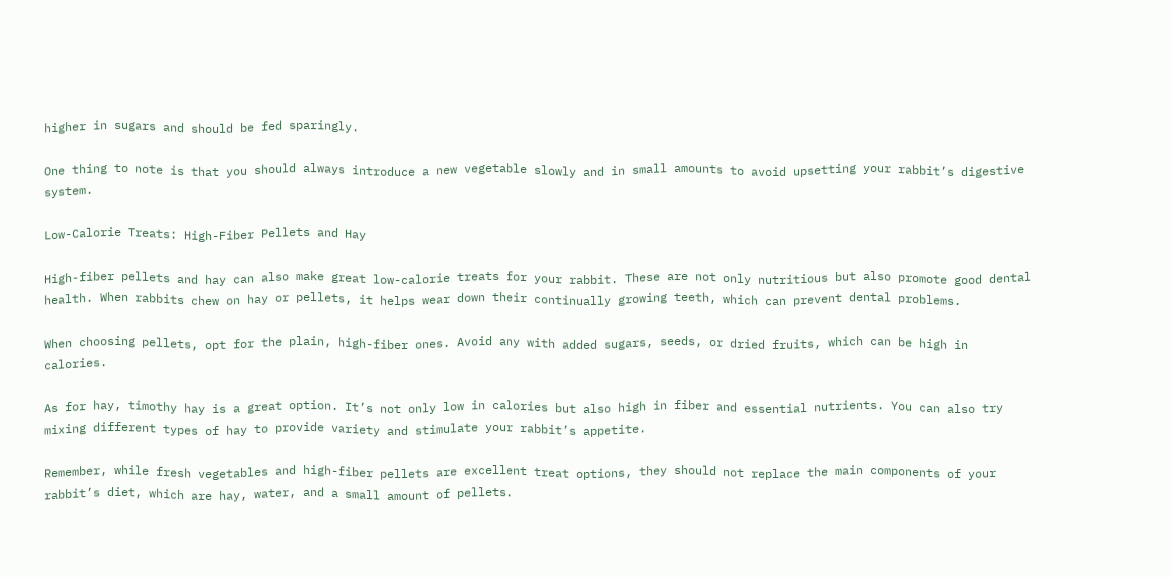higher in sugars and should be fed sparingly.

One thing to note is that you should always introduce a new vegetable slowly and in small amounts to avoid upsetting your rabbit’s digestive system.

Low-Calorie Treats: High-Fiber Pellets and Hay

High-fiber pellets and hay can also make great low-calorie treats for your rabbit. These are not only nutritious but also promote good dental health. When rabbits chew on hay or pellets, it helps wear down their continually growing teeth, which can prevent dental problems.

When choosing pellets, opt for the plain, high-fiber ones. Avoid any with added sugars, seeds, or dried fruits, which can be high in calories.

As for hay, timothy hay is a great option. It’s not only low in calories but also high in fiber and essential nutrients. You can also try mixing different types of hay to provide variety and stimulate your rabbit’s appetite.

Remember, while fresh vegetables and high-fiber pellets are excellent treat options, they should not replace the main components of your rabbit’s diet, which are hay, water, and a small amount of pellets.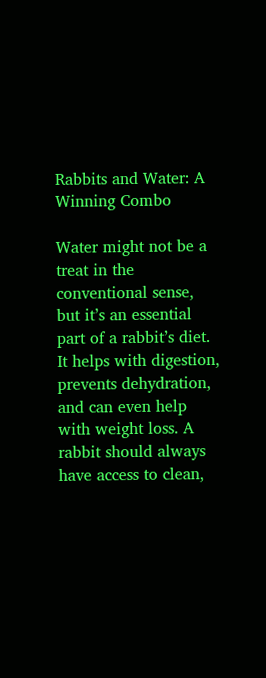Rabbits and Water: A Winning Combo

Water might not be a treat in the conventional sense, but it’s an essential part of a rabbit’s diet. It helps with digestion, prevents dehydration, and can even help with weight loss. A rabbit should always have access to clean,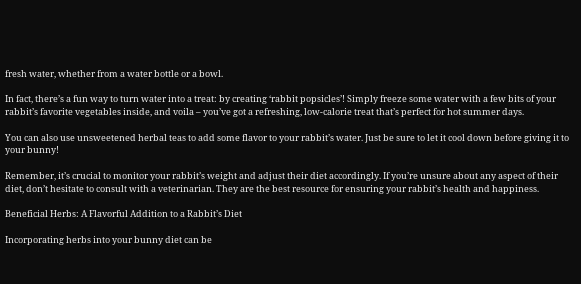fresh water, whether from a water bottle or a bowl.

In fact, there’s a fun way to turn water into a treat: by creating ‘rabbit popsicles’! Simply freeze some water with a few bits of your rabbit’s favorite vegetables inside, and voila – you’ve got a refreshing, low-calorie treat that’s perfect for hot summer days.

You can also use unsweetened herbal teas to add some flavor to your rabbit’s water. Just be sure to let it cool down before giving it to your bunny!

Remember, it’s crucial to monitor your rabbit’s weight and adjust their diet accordingly. If you’re unsure about any aspect of their diet, don’t hesitate to consult with a veterinarian. They are the best resource for ensuring your rabbit’s health and happiness.

Beneficial Herbs: A Flavorful Addition to a Rabbit’s Diet

Incorporating herbs into your bunny diet can be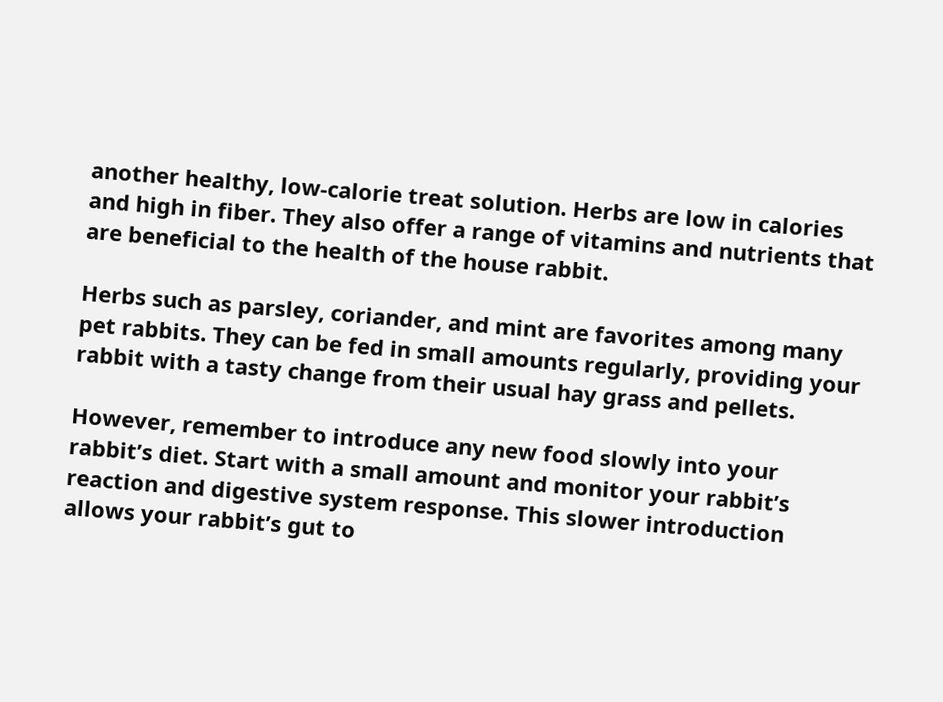another healthy, low-calorie treat solution. Herbs are low in calories and high in fiber. They also offer a range of vitamins and nutrients that are beneficial to the health of the house rabbit.

Herbs such as parsley, coriander, and mint are favorites among many pet rabbits. They can be fed in small amounts regularly, providing your rabbit with a tasty change from their usual hay grass and pellets.

However, remember to introduce any new food slowly into your rabbit’s diet. Start with a small amount and monitor your rabbit’s reaction and digestive system response. This slower introduction allows your rabbit’s gut to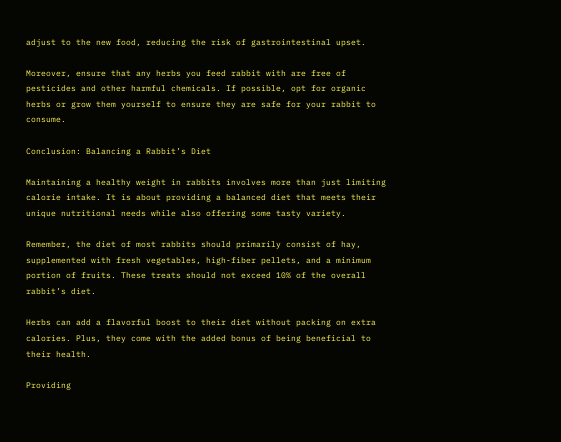adjust to the new food, reducing the risk of gastrointestinal upset.

Moreover, ensure that any herbs you feed rabbit with are free of pesticides and other harmful chemicals. If possible, opt for organic herbs or grow them yourself to ensure they are safe for your rabbit to consume.

Conclusion: Balancing a Rabbit’s Diet

Maintaining a healthy weight in rabbits involves more than just limiting calorie intake. It is about providing a balanced diet that meets their unique nutritional needs while also offering some tasty variety.

Remember, the diet of most rabbits should primarily consist of hay, supplemented with fresh vegetables, high-fiber pellets, and a minimum portion of fruits. These treats should not exceed 10% of the overall rabbit’s diet.

Herbs can add a flavorful boost to their diet without packing on extra calories. Plus, they come with the added bonus of being beneficial to their health.

Providing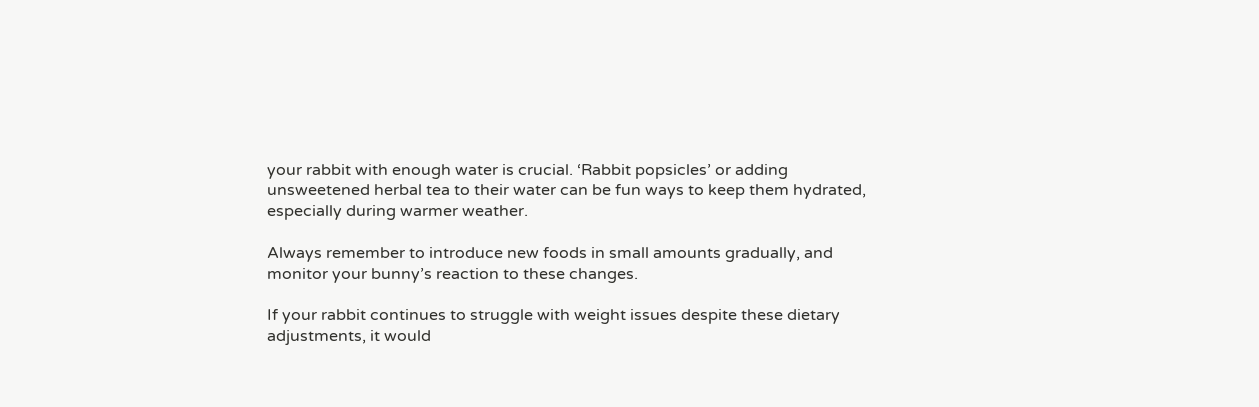your rabbit with enough water is crucial. ‘Rabbit popsicles’ or adding unsweetened herbal tea to their water can be fun ways to keep them hydrated, especially during warmer weather.

Always remember to introduce new foods in small amounts gradually, and monitor your bunny’s reaction to these changes.

If your rabbit continues to struggle with weight issues despite these dietary adjustments, it would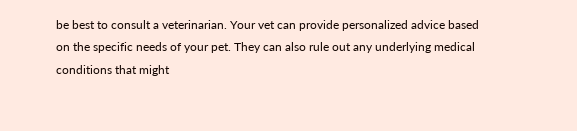be best to consult a veterinarian. Your vet can provide personalized advice based on the specific needs of your pet. They can also rule out any underlying medical conditions that might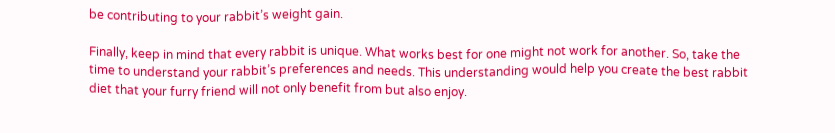be contributing to your rabbit’s weight gain.

Finally, keep in mind that every rabbit is unique. What works best for one might not work for another. So, take the time to understand your rabbit’s preferences and needs. This understanding would help you create the best rabbit diet that your furry friend will not only benefit from but also enjoy.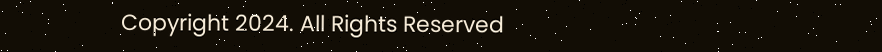Copyright 2024. All Rights Reserved